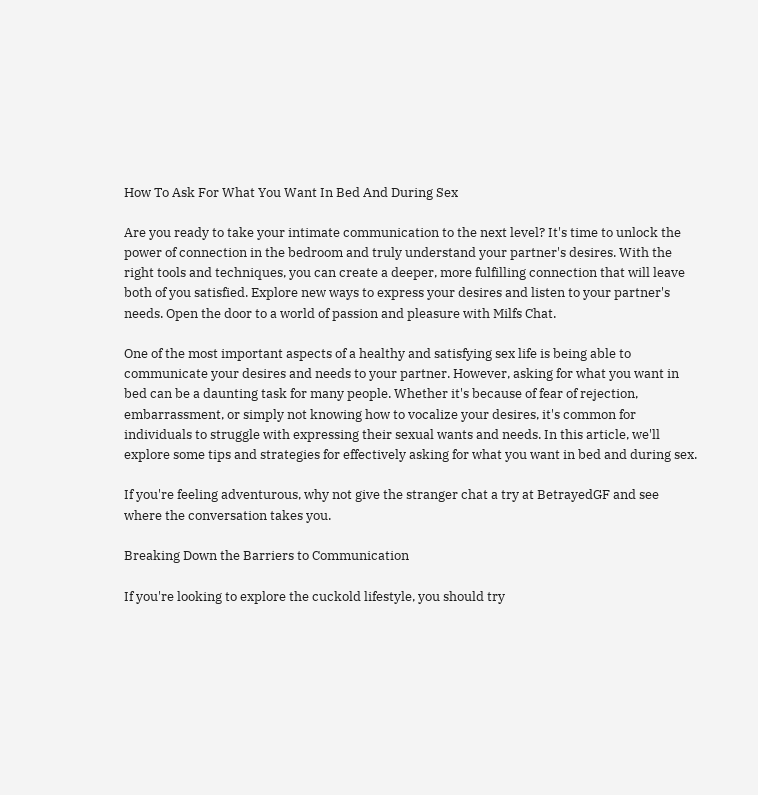How To Ask For What You Want In Bed And During Sex

Are you ready to take your intimate communication to the next level? It's time to unlock the power of connection in the bedroom and truly understand your partner's desires. With the right tools and techniques, you can create a deeper, more fulfilling connection that will leave both of you satisfied. Explore new ways to express your desires and listen to your partner's needs. Open the door to a world of passion and pleasure with Milfs Chat.

One of the most important aspects of a healthy and satisfying sex life is being able to communicate your desires and needs to your partner. However, asking for what you want in bed can be a daunting task for many people. Whether it's because of fear of rejection, embarrassment, or simply not knowing how to vocalize your desires, it's common for individuals to struggle with expressing their sexual wants and needs. In this article, we'll explore some tips and strategies for effectively asking for what you want in bed and during sex.

If you're feeling adventurous, why not give the stranger chat a try at BetrayedGF and see where the conversation takes you.

Breaking Down the Barriers to Communication

If you're looking to explore the cuckold lifestyle, you should try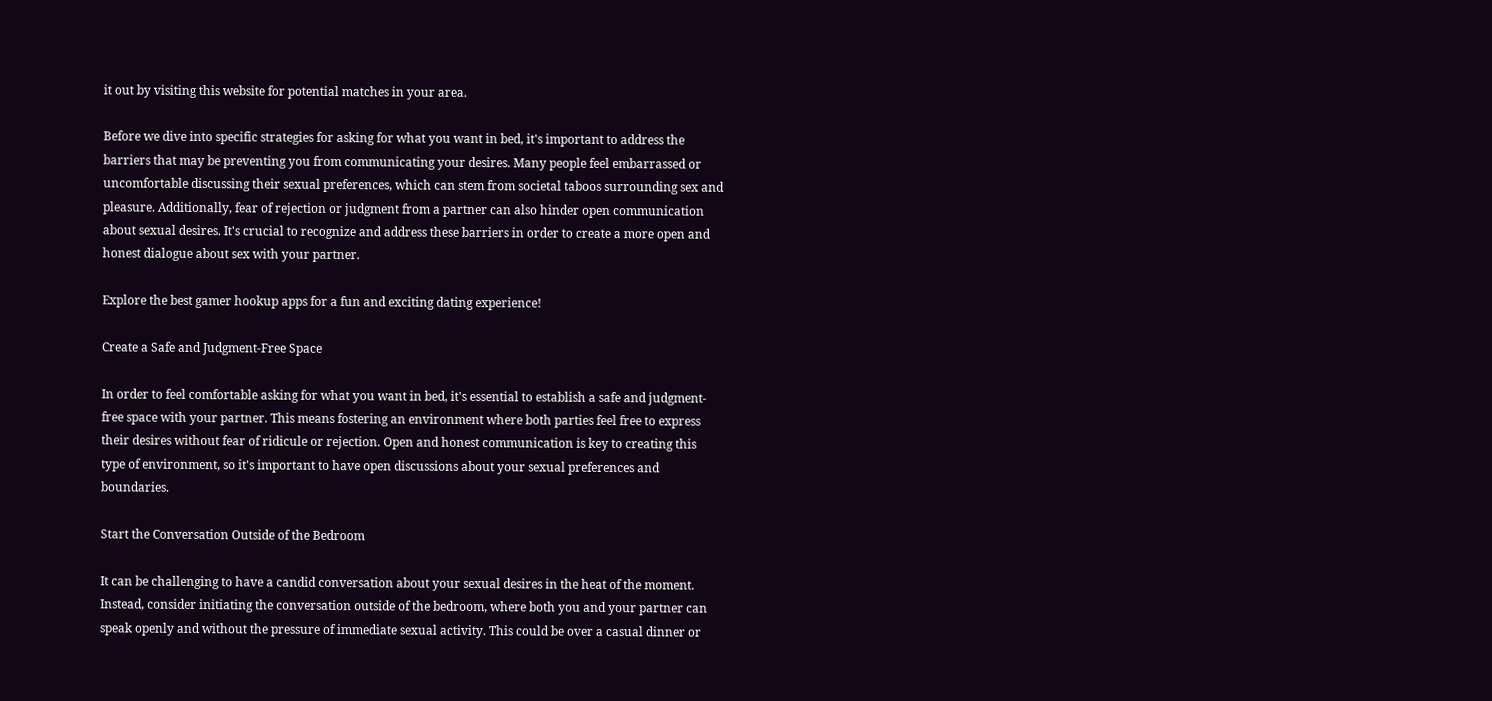it out by visiting this website for potential matches in your area.

Before we dive into specific strategies for asking for what you want in bed, it's important to address the barriers that may be preventing you from communicating your desires. Many people feel embarrassed or uncomfortable discussing their sexual preferences, which can stem from societal taboos surrounding sex and pleasure. Additionally, fear of rejection or judgment from a partner can also hinder open communication about sexual desires. It's crucial to recognize and address these barriers in order to create a more open and honest dialogue about sex with your partner.

Explore the best gamer hookup apps for a fun and exciting dating experience!

Create a Safe and Judgment-Free Space

In order to feel comfortable asking for what you want in bed, it's essential to establish a safe and judgment-free space with your partner. This means fostering an environment where both parties feel free to express their desires without fear of ridicule or rejection. Open and honest communication is key to creating this type of environment, so it's important to have open discussions about your sexual preferences and boundaries.

Start the Conversation Outside of the Bedroom

It can be challenging to have a candid conversation about your sexual desires in the heat of the moment. Instead, consider initiating the conversation outside of the bedroom, where both you and your partner can speak openly and without the pressure of immediate sexual activity. This could be over a casual dinner or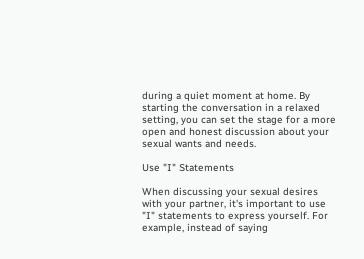during a quiet moment at home. By starting the conversation in a relaxed setting, you can set the stage for a more open and honest discussion about your sexual wants and needs.

Use "I" Statements

When discussing your sexual desires with your partner, it's important to use "I" statements to express yourself. For example, instead of saying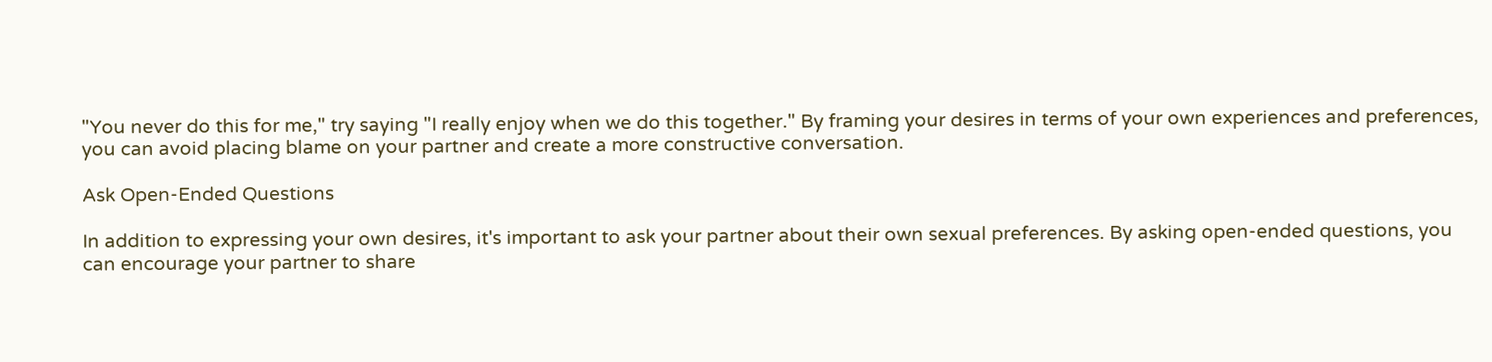"You never do this for me," try saying "I really enjoy when we do this together." By framing your desires in terms of your own experiences and preferences, you can avoid placing blame on your partner and create a more constructive conversation.

Ask Open-Ended Questions

In addition to expressing your own desires, it's important to ask your partner about their own sexual preferences. By asking open-ended questions, you can encourage your partner to share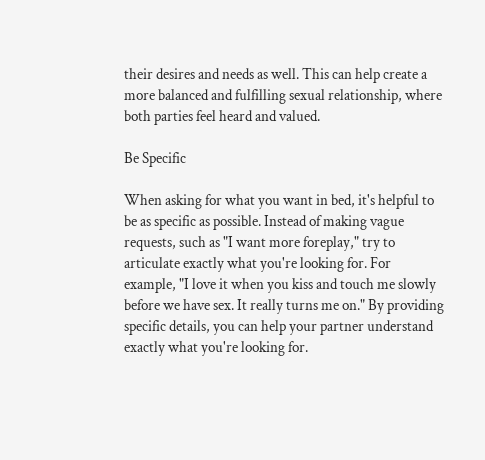their desires and needs as well. This can help create a more balanced and fulfilling sexual relationship, where both parties feel heard and valued.

Be Specific

When asking for what you want in bed, it's helpful to be as specific as possible. Instead of making vague requests, such as "I want more foreplay," try to articulate exactly what you're looking for. For example, "I love it when you kiss and touch me slowly before we have sex. It really turns me on." By providing specific details, you can help your partner understand exactly what you're looking for.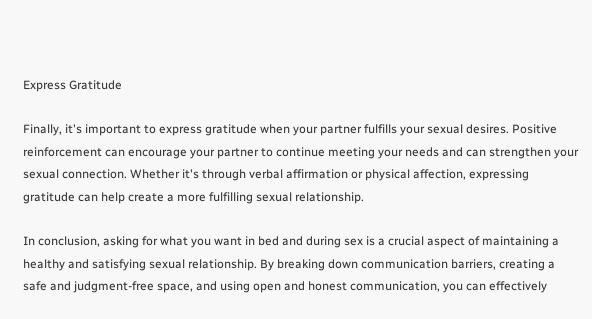Express Gratitude

Finally, it's important to express gratitude when your partner fulfills your sexual desires. Positive reinforcement can encourage your partner to continue meeting your needs and can strengthen your sexual connection. Whether it's through verbal affirmation or physical affection, expressing gratitude can help create a more fulfilling sexual relationship.

In conclusion, asking for what you want in bed and during sex is a crucial aspect of maintaining a healthy and satisfying sexual relationship. By breaking down communication barriers, creating a safe and judgment-free space, and using open and honest communication, you can effectively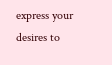express your desires to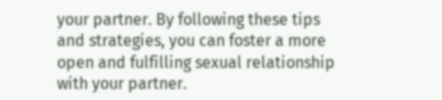your partner. By following these tips and strategies, you can foster a more open and fulfilling sexual relationship with your partner.